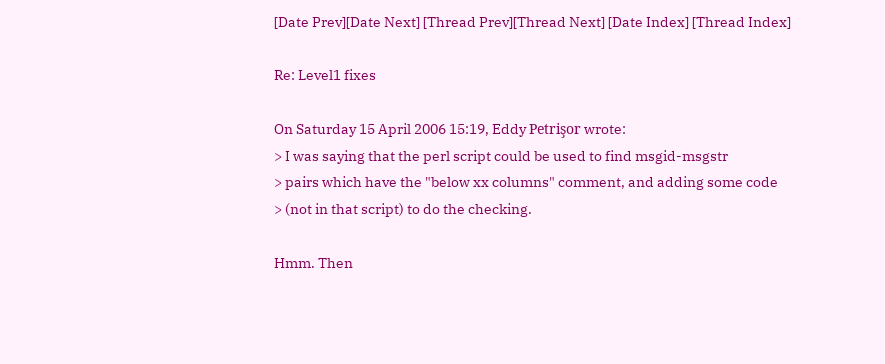[Date Prev][Date Next] [Thread Prev][Thread Next] [Date Index] [Thread Index]

Re: Level1 fixes

On Saturday 15 April 2006 15:19, Eddy Petrişor wrote:
> I was saying that the perl script could be used to find msgid-msgstr
> pairs which have the "below xx columns" comment, and adding some code
> (not in that script) to do the checking.

Hmm. Then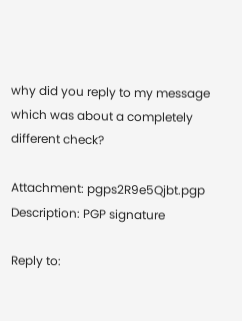why did you reply to my message which was about a completely
different check?

Attachment: pgps2R9e5Qjbt.pgp
Description: PGP signature

Reply to: